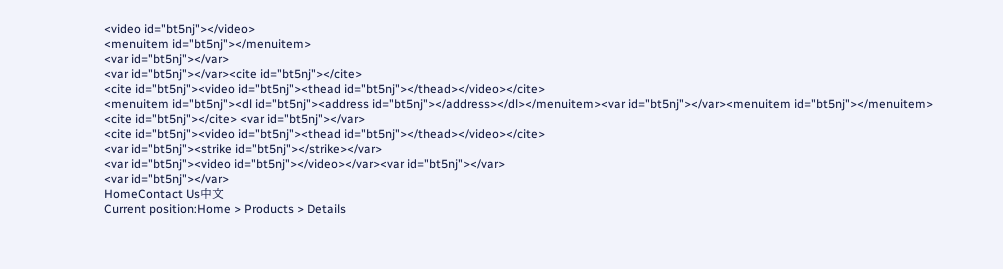<video id="bt5nj"></video>
<menuitem id="bt5nj"></menuitem>
<var id="bt5nj"></var>
<var id="bt5nj"></var><cite id="bt5nj"></cite>
<cite id="bt5nj"><video id="bt5nj"><thead id="bt5nj"></thead></video></cite>
<menuitem id="bt5nj"><dl id="bt5nj"><address id="bt5nj"></address></dl></menuitem><var id="bt5nj"></var><menuitem id="bt5nj"></menuitem>
<cite id="bt5nj"></cite> <var id="bt5nj"></var>
<cite id="bt5nj"><video id="bt5nj"><thead id="bt5nj"></thead></video></cite>
<var id="bt5nj"><strike id="bt5nj"></strike></var>
<var id="bt5nj"><video id="bt5nj"></video></var><var id="bt5nj"></var>
<var id="bt5nj"></var>
HomeContact Us中文
Current position:Home > Products > Details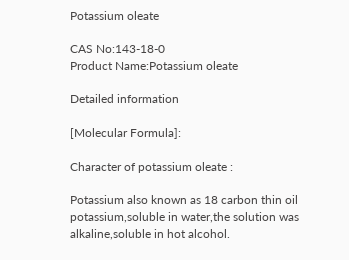Potassium oleate

CAS No:143-18-0
Product Name:Potassium oleate

Detailed information

[Molecular Formula]:

Character of potassium oleate :

Potassium also known as 18 carbon thin oil potassium,soluble in water,the solution was alkaline,soluble in hot alcohol.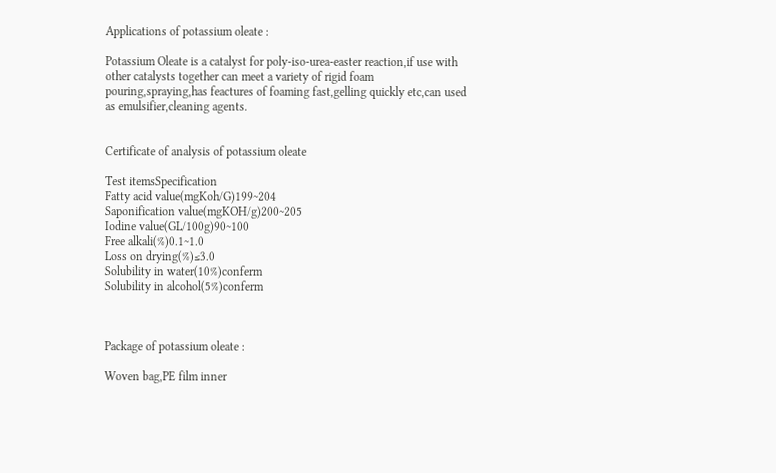Applications of potassium oleate :

Potassium Oleate is a catalyst for poly-iso-urea-easter reaction,if use with other catalysts together can meet a variety of rigid foam pouring,spraying,has feactures of foaming fast,gelling quickly etc,can used as emulsifier,cleaning agents.


Certificate of analysis of potassium oleate

Test itemsSpecification
Fatty acid value(mgKoh/G)199~204
Saponification value(mgKOH/g)200~205
Iodine value(GL/100g)90~100
Free alkali(%)0.1~1.0
Loss on drying(%)≤3.0
Solubility in water(10%)conferm
Solubility in alcohol(5%)conferm



Package of potassium oleate :

Woven bag,PE film inner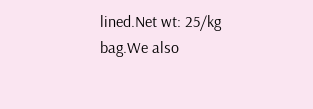lined.Net wt: 25/kg bag.We also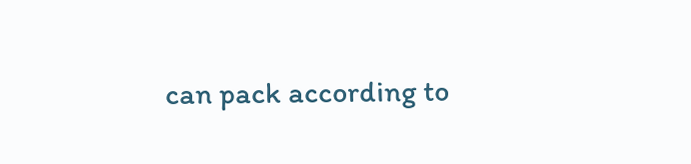can pack according to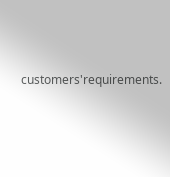customers'requirements.